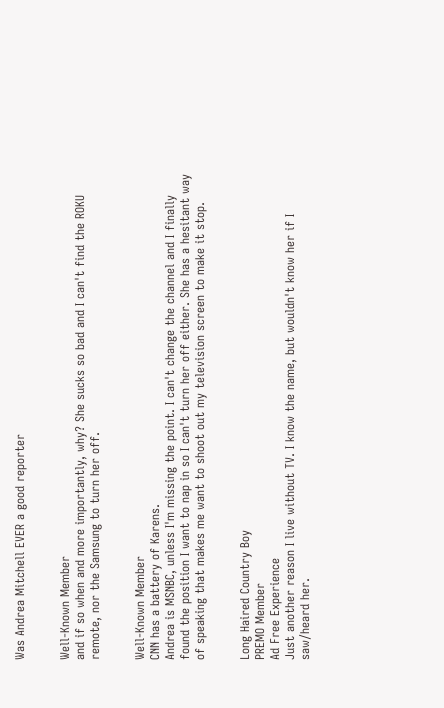Was Andrea Mitchell EVER a good reporter


Well-Known Member
and if so when and more importantly, why? She sucks so bad and I can't find the ROKU remote, nor the Samsung to turn her off.


Well-Known Member
CNN has a battery of Karens.
Andrea is MSNBC, unless I'm missing the point. I can't change the channel and I finally found the position I want to nap in so I can't turn her off either. She has a hesitant way of speaking that makes me want to shoot out my television screen to make it stop.


Long Haired Country Boy
PREMO Member
Ad Free Experience
Just another reason I live without TV. I know the name, but wouldn't know her if I saw/heard her.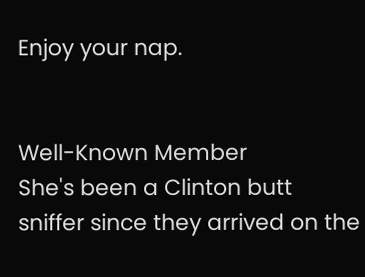Enjoy your nap.


Well-Known Member
She's been a Clinton butt sniffer since they arrived on the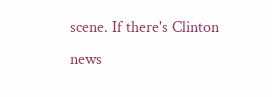scene. If there's Clinton news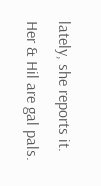lately, she reports it. Her & Hil are gal pals.